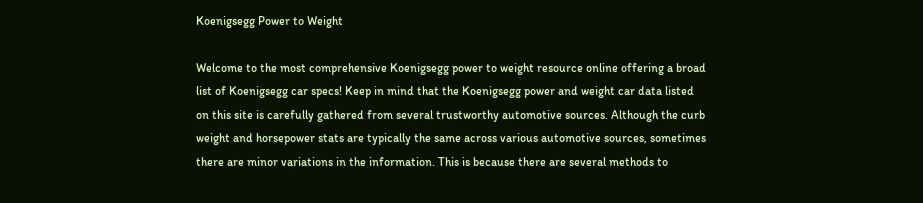Koenigsegg Power to Weight

Welcome to the most comprehensive Koenigsegg power to weight resource online offering a broad list of Koenigsegg car specs! Keep in mind that the Koenigsegg power and weight car data listed on this site is carefully gathered from several trustworthy automotive sources. Although the curb weight and horsepower stats are typically the same across various automotive sources, sometimes there are minor variations in the information. This is because there are several methods to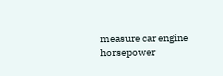measure car engine horsepower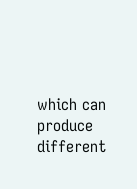which can produce different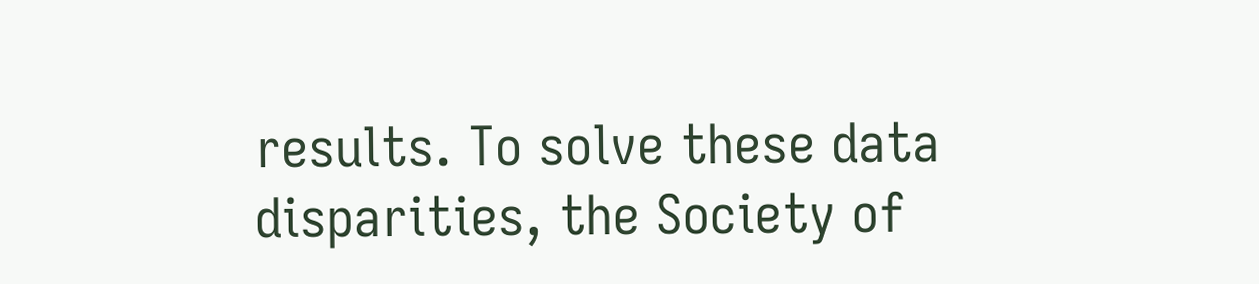results. To solve these data disparities, the Society of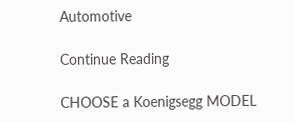Automotive

Continue Reading

CHOOSE a Koenigsegg MODEL